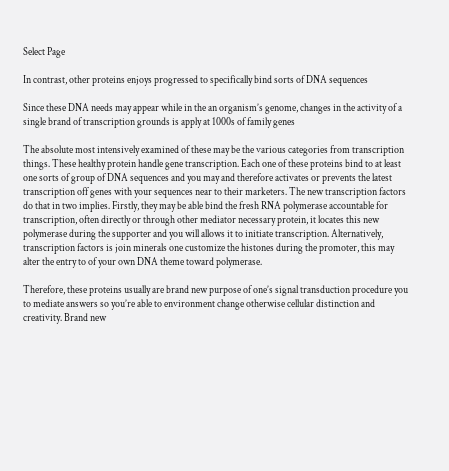Select Page

In contrast, other proteins enjoys progressed to specifically bind sorts of DNA sequences

Since these DNA needs may appear while in the an organism’s genome, changes in the activity of a single brand of transcription grounds is apply at 1000s of family genes

The absolute most intensively examined of these may be the various categories from transcription things. These healthy protein handle gene transcription. Each one of these proteins bind to at least one sorts of group of DNA sequences and you may and therefore activates or prevents the latest transcription off genes with your sequences near to their marketers. The new transcription factors do that in two implies. Firstly, they may be able bind the fresh RNA polymerase accountable for transcription, often directly or through other mediator necessary protein, it locates this new polymerase during the supporter and you will allows it to initiate transcription. Alternatively, transcription factors is join minerals one customize the histones during the promoter, this may alter the entry to of your own DNA theme toward polymerase.

Therefore, these proteins usually are brand new purpose of one’s signal transduction procedure you to mediate answers so you’re able to environment change otherwise cellular distinction and creativity. Brand new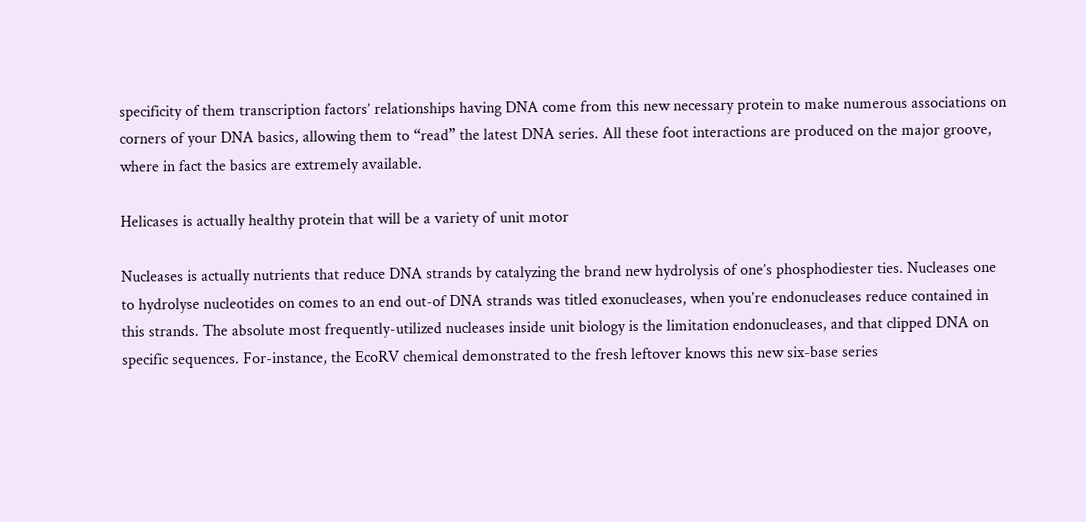specificity of them transcription factors’ relationships having DNA come from this new necessary protein to make numerous associations on corners of your DNA basics, allowing them to “read” the latest DNA series. All these foot interactions are produced on the major groove, where in fact the basics are extremely available.

Helicases is actually healthy protein that will be a variety of unit motor

Nucleases is actually nutrients that reduce DNA strands by catalyzing the brand new hydrolysis of one’s phosphodiester ties. Nucleases one to hydrolyse nucleotides on comes to an end out-of DNA strands was titled exonucleases, when you’re endonucleases reduce contained in this strands. The absolute most frequently-utilized nucleases inside unit biology is the limitation endonucleases, and that clipped DNA on specific sequences. For-instance, the EcoRV chemical demonstrated to the fresh leftover knows this new six-base series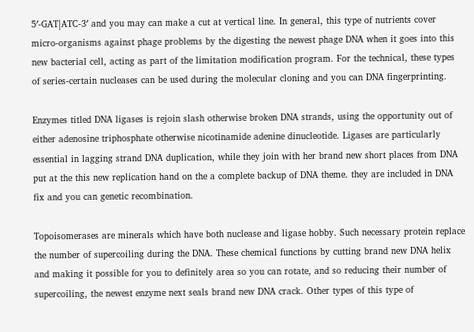5′-GAT|ATC-3′ and you may can make a cut at vertical line. In general, this type of nutrients cover micro-organisms against phage problems by the digesting the newest phage DNA when it goes into this new bacterial cell, acting as part of the limitation modification program. For the technical, these types of series-certain nucleases can be used during the molecular cloning and you can DNA fingerprinting.

Enzymes titled DNA ligases is rejoin slash otherwise broken DNA strands, using the opportunity out of either adenosine triphosphate otherwise nicotinamide adenine dinucleotide. Ligases are particularly essential in lagging strand DNA duplication, while they join with her brand new short places from DNA put at the this new replication hand on the a complete backup of DNA theme. they are included in DNA fix and you can genetic recombination.

Topoisomerases are minerals which have both nuclease and ligase hobby. Such necessary protein replace the number of supercoiling during the DNA. These chemical functions by cutting brand new DNA helix and making it possible for you to definitely area so you can rotate, and so reducing their number of supercoiling, the newest enzyme next seals brand new DNA crack. Other types of this type of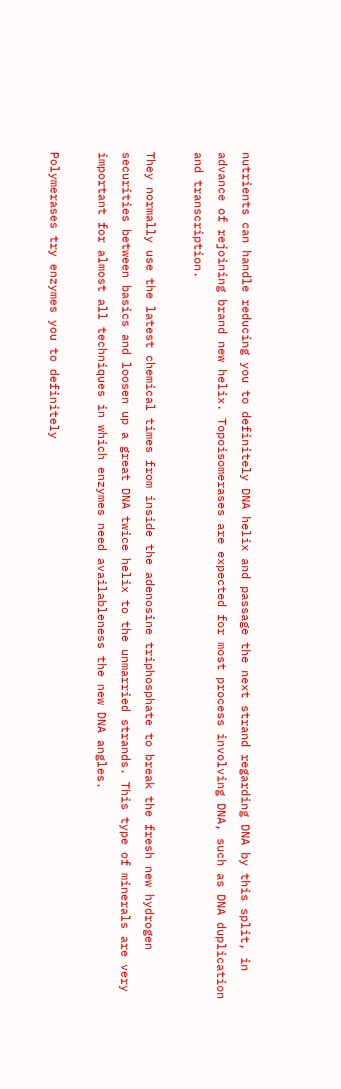nutrients can handle reducing you to definitely DNA helix and passage the next strand regarding DNA by this split, in advance of rejoining brand new helix. Topoisomerases are expected for most process involving DNA, such as DNA duplication and transcription.

They normally use the latest chemical times from inside the adenosine triphosphate to break the fresh new hydrogen securities between basics and loosen up a great DNA twice helix to the unmarried strands. This type of minerals are very important for almost all techniques in which enzymes need availableness the new DNA angles.

Polymerases try enzymes you to definitely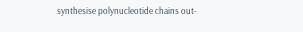synthesise polynucleotide chains out-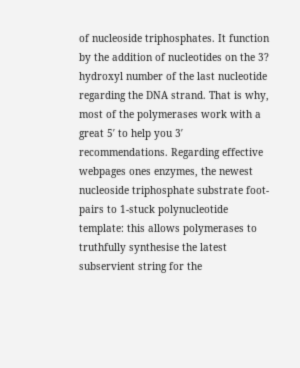of nucleoside triphosphates. It function by the addition of nucleotides on the 3? hydroxyl number of the last nucleotide regarding the DNA strand. That is why, most of the polymerases work with a great 5′ to help you 3′ recommendations. Regarding effective webpages ones enzymes, the newest nucleoside triphosphate substrate foot-pairs to 1-stuck polynucleotide template: this allows polymerases to truthfully synthesise the latest subservient string for the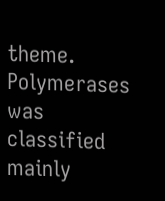theme. Polymerases was classified mainly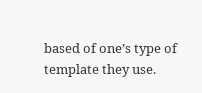based of one’s type of template they use.